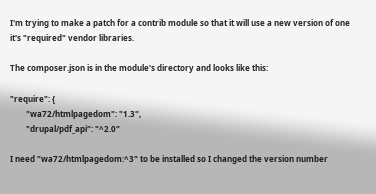I'm trying to make a patch for a contrib module so that it will use a new version of one it's "required" vendor libraries.

The composer.json is in the module's directory and looks like this:

"require": {
        "wa72/htmlpagedom": "1.3",
        "drupal/pdf_api": "^2.0"

I need "wa72/htmlpagedom:^3" to be installed so I changed the version number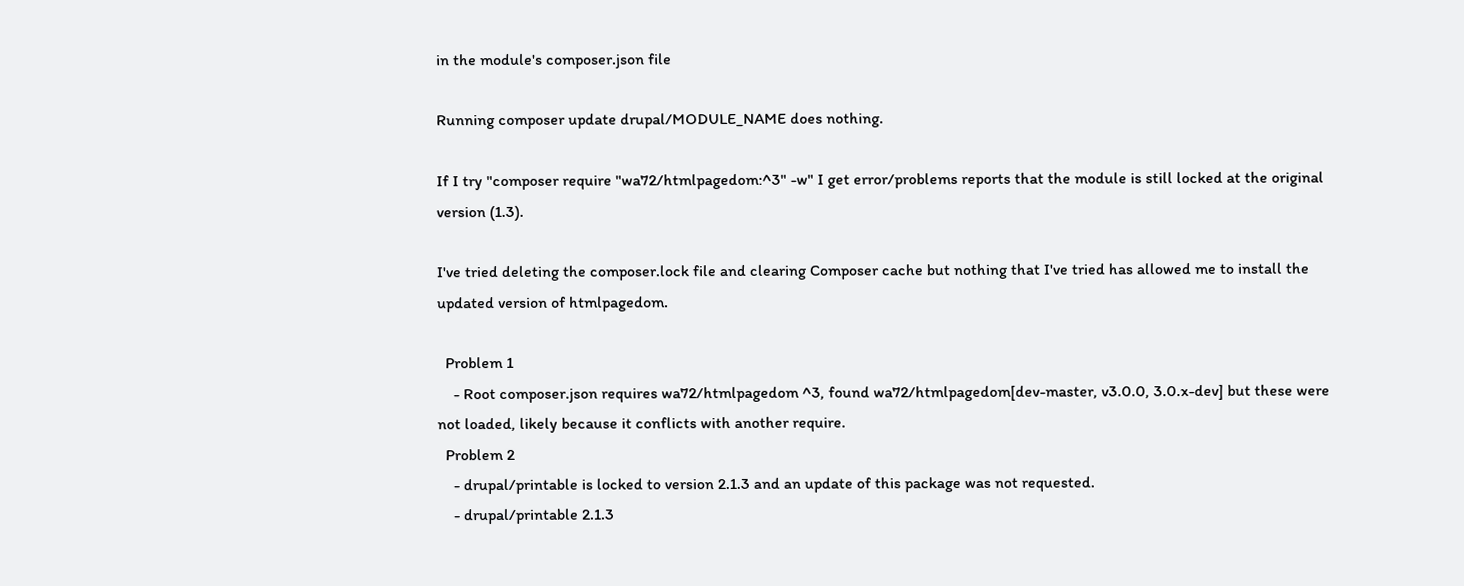in the module's composer.json file

Running composer update drupal/MODULE_NAME does nothing.

If I try "composer require "wa72/htmlpagedom:^3" -w" I get error/problems reports that the module is still locked at the original version (1.3).

I've tried deleting the composer.lock file and clearing Composer cache but nothing that I've tried has allowed me to install the updated version of htmlpagedom.

  Problem 1
    - Root composer.json requires wa72/htmlpagedom ^3, found wa72/htmlpagedom[dev-master, v3.0.0, 3.0.x-dev] but these were not loaded, likely because it conflicts with another require.
  Problem 2
    - drupal/printable is locked to version 2.1.3 and an update of this package was not requested.
    - drupal/printable 2.1.3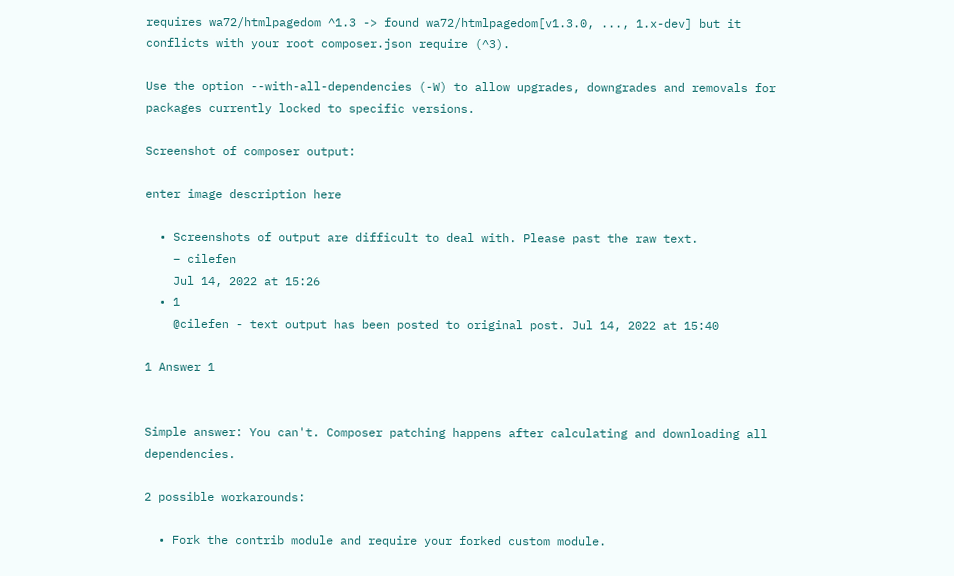requires wa72/htmlpagedom ^1.3 -> found wa72/htmlpagedom[v1.3.0, ..., 1.x-dev] but it conflicts with your root composer.json require (^3).

Use the option --with-all-dependencies (-W) to allow upgrades, downgrades and removals for packages currently locked to specific versions.

Screenshot of composer output:

enter image description here

  • Screenshots of output are difficult to deal with. Please past the raw text.
    – cilefen
    Jul 14, 2022 at 15:26
  • 1
    @cilefen - text output has been posted to original post. Jul 14, 2022 at 15:40

1 Answer 1


Simple answer: You can't. Composer patching happens after calculating and downloading all dependencies.

2 possible workarounds:

  • Fork the contrib module and require your forked custom module.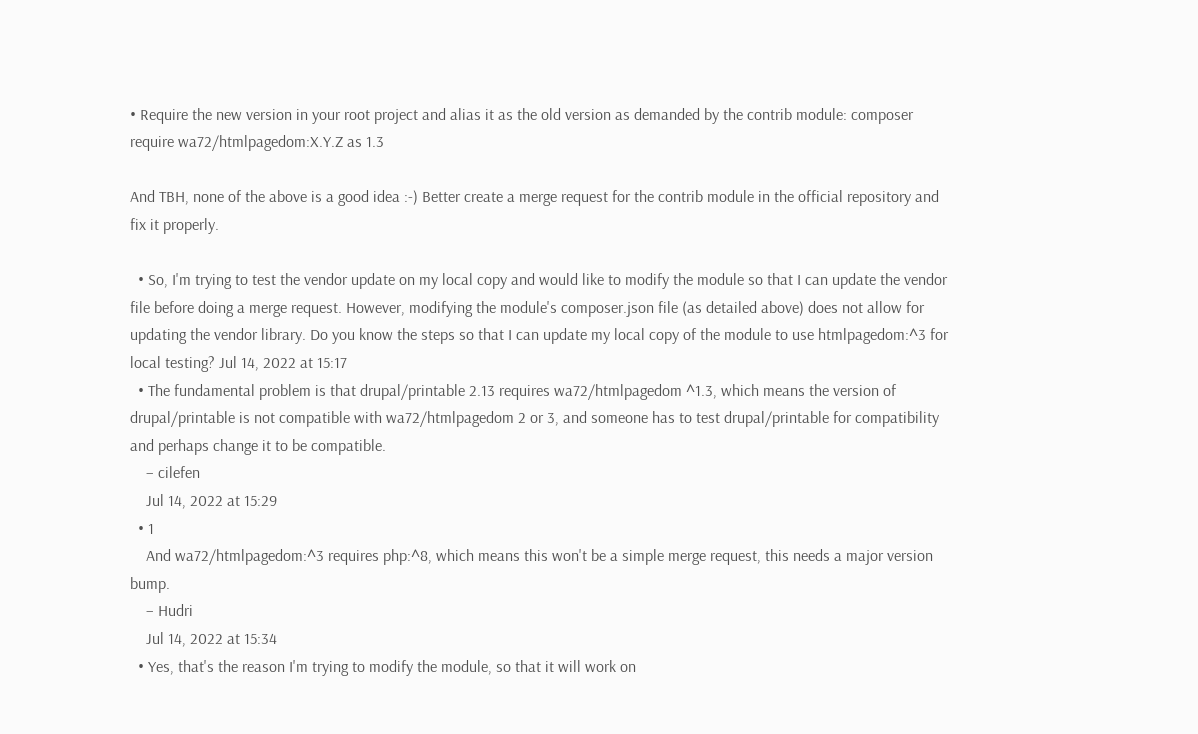• Require the new version in your root project and alias it as the old version as demanded by the contrib module: composer require wa72/htmlpagedom:X.Y.Z as 1.3

And TBH, none of the above is a good idea :-) Better create a merge request for the contrib module in the official repository and fix it properly.

  • So, I'm trying to test the vendor update on my local copy and would like to modify the module so that I can update the vendor file before doing a merge request. However, modifying the module's composer.json file (as detailed above) does not allow for updating the vendor library. Do you know the steps so that I can update my local copy of the module to use htmlpagedom:^3 for local testing? Jul 14, 2022 at 15:17
  • The fundamental problem is that drupal/printable 2.13 requires wa72/htmlpagedom ^1.3, which means the version of drupal/printable is not compatible with wa72/htmlpagedom 2 or 3, and someone has to test drupal/printable for compatibility and perhaps change it to be compatible.
    – cilefen
    Jul 14, 2022 at 15:29
  • 1
    And wa72/htmlpagedom:^3 requires php:^8, which means this won't be a simple merge request, this needs a major version bump.
    – Hudri
    Jul 14, 2022 at 15:34
  • Yes, that's the reason I'm trying to modify the module, so that it will work on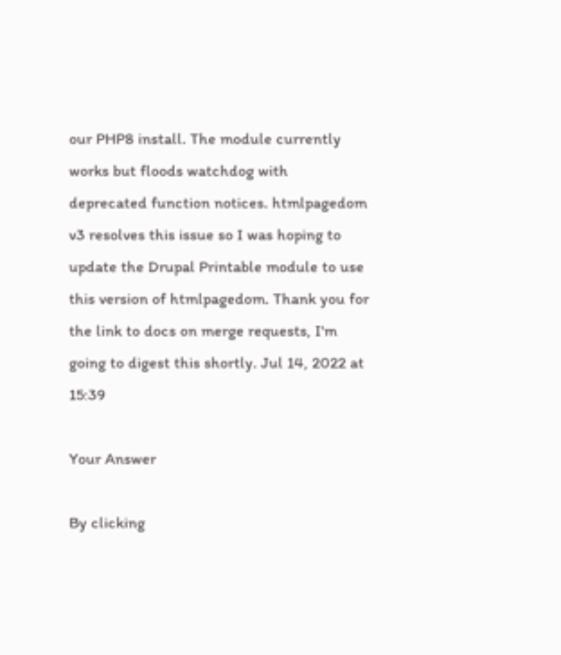our PHP8 install. The module currently works but floods watchdog with deprecated function notices. htmlpagedom v3 resolves this issue so I was hoping to update the Drupal Printable module to use this version of htmlpagedom. Thank you for the link to docs on merge requests, I'm going to digest this shortly. Jul 14, 2022 at 15:39

Your Answer

By clicking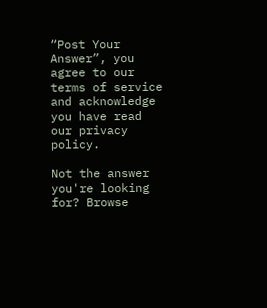“Post Your Answer”, you agree to our terms of service and acknowledge you have read our privacy policy.

Not the answer you're looking for? Browse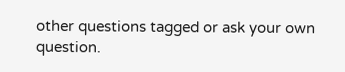other questions tagged or ask your own question.